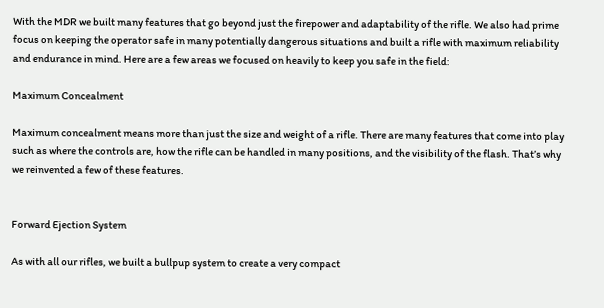With the MDR we built many features that go beyond just the firepower and adaptability of the rifle. We also had prime focus on keeping the operator safe in many potentially dangerous situations and built a rifle with maximum reliability and endurance in mind. Here are a few areas we focused on heavily to keep you safe in the field:

Maximum Concealment

Maximum concealment means more than just the size and weight of a rifle. There are many features that come into play such as where the controls are, how the rifle can be handled in many positions, and the visibility of the flash. That’s why we reinvented a few of these features.


Forward Ejection System

As with all our rifles, we built a bullpup system to create a very compact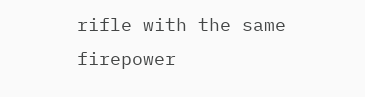rifle with the same firepower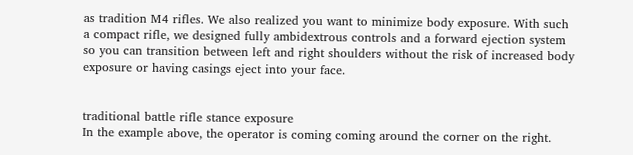as tradition M4 rifles. We also realized you want to minimize body exposure. With such a compact rifle, we designed fully ambidextrous controls and a forward ejection system so you can transition between left and right shoulders without the risk of increased body exposure or having casings eject into your face.


traditional battle rifle stance exposure
In the example above, the operator is coming coming around the corner on the right.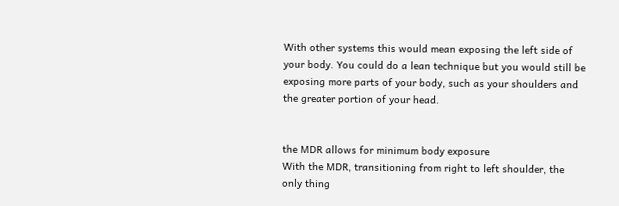With other systems this would mean exposing the left side of your body. You could do a lean technique but you would still be exposing more parts of your body, such as your shoulders and the greater portion of your head.


the MDR allows for minimum body exposure
With the MDR, transitioning from right to left shoulder, the only thing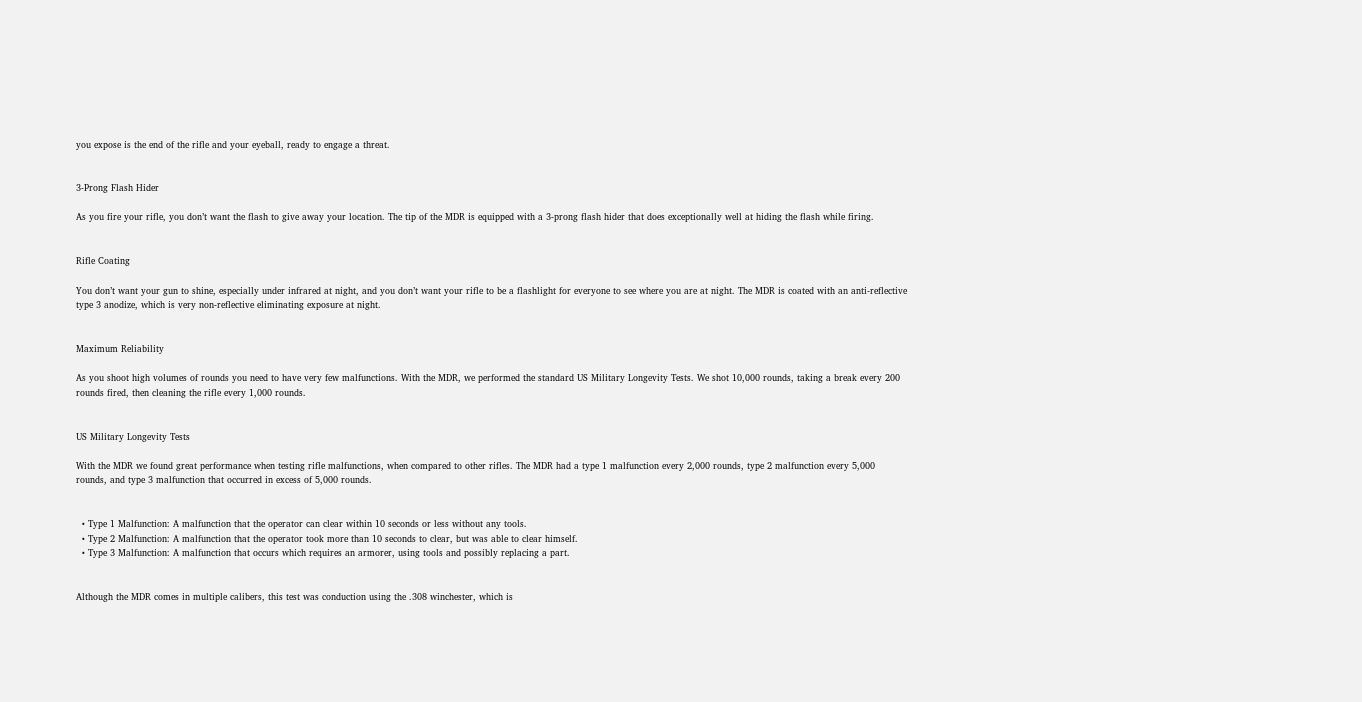you expose is the end of the rifle and your eyeball, ready to engage a threat.


3-Prong Flash Hider

As you fire your rifle, you don’t want the flash to give away your location. The tip of the MDR is equipped with a 3-prong flash hider that does exceptionally well at hiding the flash while firing.


Rifle Coating

You don’t want your gun to shine, especially under infrared at night, and you don’t want your rifle to be a flashlight for everyone to see where you are at night. The MDR is coated with an anti-reflective type 3 anodize, which is very non-reflective eliminating exposure at night.


Maximum Reliability

As you shoot high volumes of rounds you need to have very few malfunctions. With the MDR, we performed the standard US Military Longevity Tests. We shot 10,000 rounds, taking a break every 200 rounds fired, then cleaning the rifle every 1,000 rounds.


US Military Longevity Tests

With the MDR we found great performance when testing rifle malfunctions, when compared to other rifles. The MDR had a type 1 malfunction every 2,000 rounds, type 2 malfunction every 5,000 rounds, and type 3 malfunction that occurred in excess of 5,000 rounds.


  • Type 1 Malfunction: A malfunction that the operator can clear within 10 seconds or less without any tools.
  • Type 2 Malfunction: A malfunction that the operator took more than 10 seconds to clear, but was able to clear himself.
  • Type 3 Malfunction: A malfunction that occurs which requires an armorer, using tools and possibly replacing a part.


Although the MDR comes in multiple calibers, this test was conduction using the .308 winchester, which is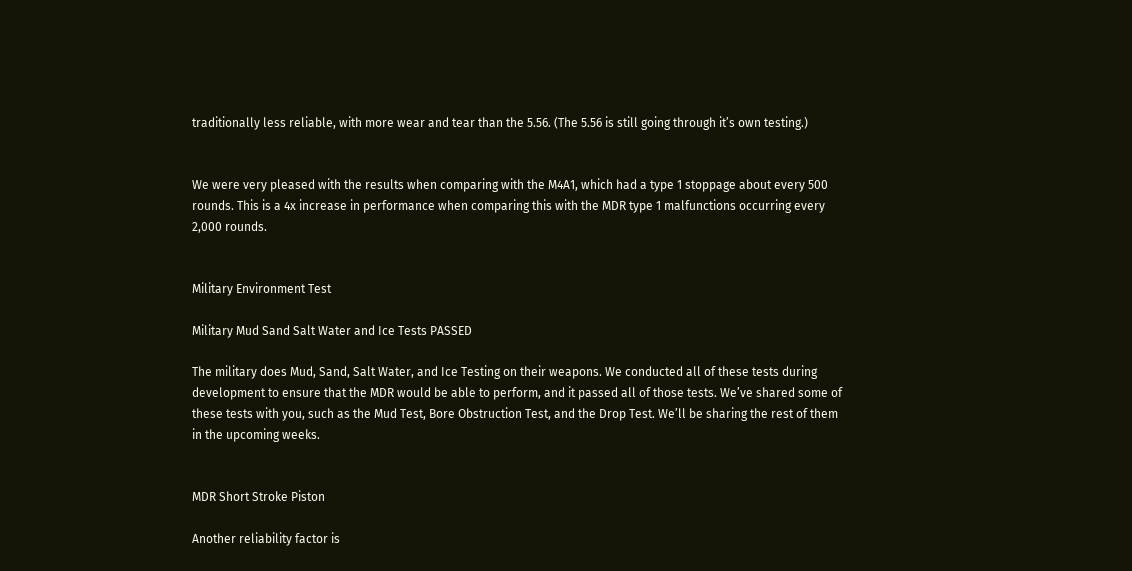traditionally less reliable, with more wear and tear than the 5.56. (The 5.56 is still going through it’s own testing.)


We were very pleased with the results when comparing with the M4A1, which had a type 1 stoppage about every 500 rounds. This is a 4x increase in performance when comparing this with the MDR type 1 malfunctions occurring every 2,000 rounds.


Military Environment Test

Military Mud Sand Salt Water and Ice Tests PASSED

The military does Mud, Sand, Salt Water, and Ice Testing on their weapons. We conducted all of these tests during development to ensure that the MDR would be able to perform, and it passed all of those tests. We’ve shared some of these tests with you, such as the Mud Test, Bore Obstruction Test, and the Drop Test. We’ll be sharing the rest of them in the upcoming weeks.


MDR Short Stroke Piston

Another reliability factor is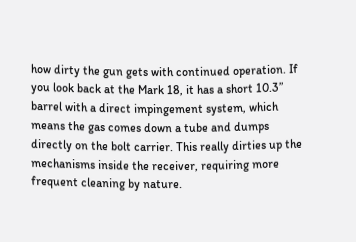how dirty the gun gets with continued operation. If you look back at the Mark 18, it has a short 10.3” barrel with a direct impingement system, which means the gas comes down a tube and dumps directly on the bolt carrier. This really dirties up the mechanisms inside the receiver, requiring more frequent cleaning by nature.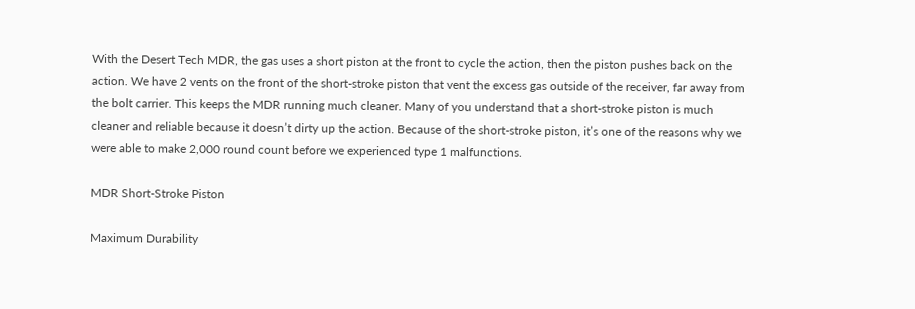With the Desert Tech MDR, the gas uses a short piston at the front to cycle the action, then the piston pushes back on the action. We have 2 vents on the front of the short-stroke piston that vent the excess gas outside of the receiver, far away from the bolt carrier. This keeps the MDR running much cleaner. Many of you understand that a short-stroke piston is much cleaner and reliable because it doesn’t dirty up the action. Because of the short-stroke piston, it’s one of the reasons why we were able to make 2,000 round count before we experienced type 1 malfunctions.

MDR Short-Stroke Piston

Maximum Durability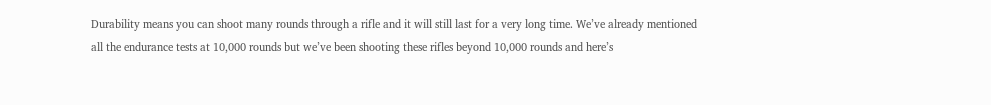Durability means you can shoot many rounds through a rifle and it will still last for a very long time. We’ve already mentioned all the endurance tests at 10,000 rounds but we’ve been shooting these rifles beyond 10,000 rounds and here’s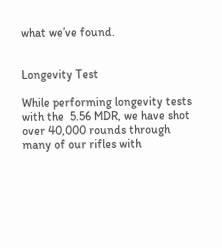what we’ve found.


Longevity Test

While performing longevity tests with the  5.56 MDR, we have shot over 40,000 rounds through many of our rifles with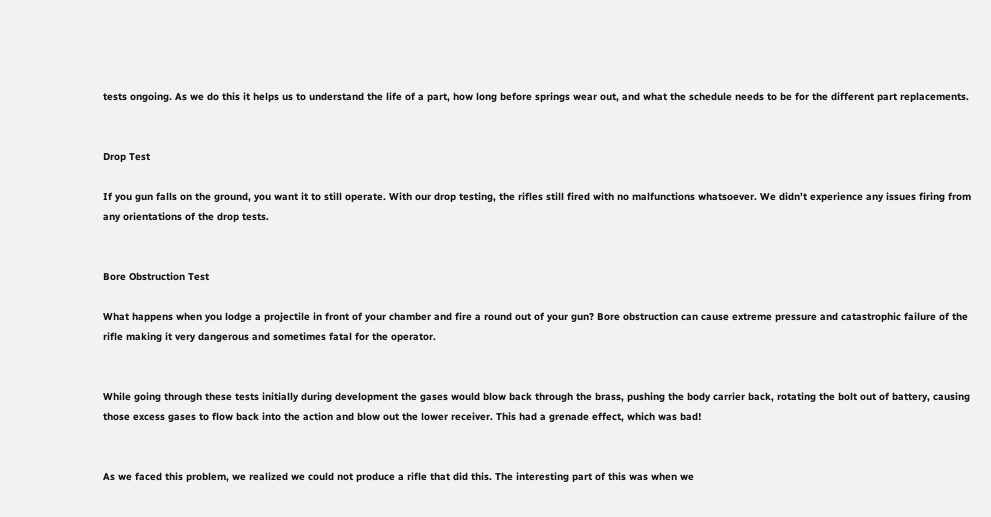tests ongoing. As we do this it helps us to understand the life of a part, how long before springs wear out, and what the schedule needs to be for the different part replacements.


Drop Test

If you gun falls on the ground, you want it to still operate. With our drop testing, the rifles still fired with no malfunctions whatsoever. We didn’t experience any issues firing from any orientations of the drop tests.


Bore Obstruction Test

What happens when you lodge a projectile in front of your chamber and fire a round out of your gun? Bore obstruction can cause extreme pressure and catastrophic failure of the rifle making it very dangerous and sometimes fatal for the operator.


While going through these tests initially during development the gases would blow back through the brass, pushing the body carrier back, rotating the bolt out of battery, causing those excess gases to flow back into the action and blow out the lower receiver. This had a grenade effect, which was bad!


As we faced this problem, we realized we could not produce a rifle that did this. The interesting part of this was when we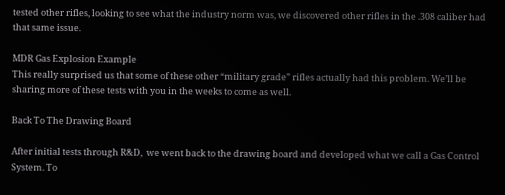tested other rifles, looking to see what the industry norm was, we discovered other rifles in the .308 caliber had that same issue.

MDR Gas Explosion Example
This really surprised us that some of these other “military grade” rifles actually had this problem. We’ll be sharing more of these tests with you in the weeks to come as well.

Back To The Drawing Board

After initial tests through R&D,  we went back to the drawing board and developed what we call a Gas Control System. To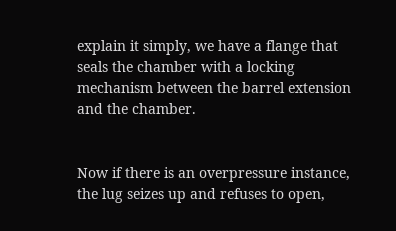explain it simply, we have a flange that seals the chamber with a locking mechanism between the barrel extension and the chamber.


Now if there is an overpressure instance, the lug seizes up and refuses to open,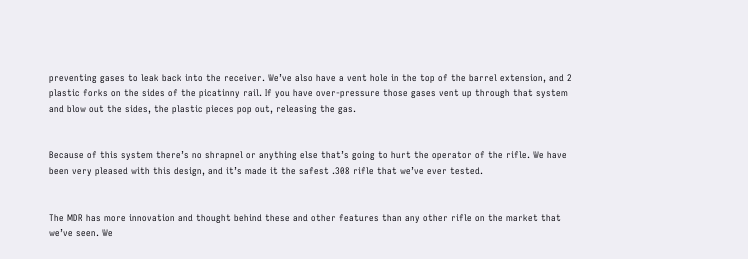preventing gases to leak back into the receiver. We’ve also have a vent hole in the top of the barrel extension, and 2 plastic forks on the sides of the picatinny rail. If you have over-pressure those gases vent up through that system and blow out the sides, the plastic pieces pop out, releasing the gas.


Because of this system there’s no shrapnel or anything else that’s going to hurt the operator of the rifle. We have been very pleased with this design, and it’s made it the safest .308 rifle that we’ve ever tested.


The MDR has more innovation and thought behind these and other features than any other rifle on the market that we’ve seen. We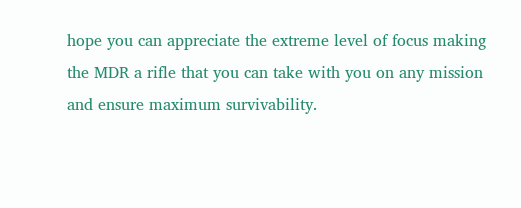hope you can appreciate the extreme level of focus making the MDR a rifle that you can take with you on any mission and ensure maximum survivability.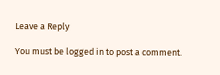Leave a Reply

You must be logged in to post a comment.